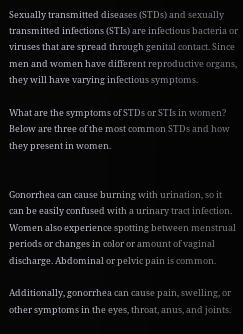Sexually transmitted diseases (STDs) and sexually transmitted infections (STIs) are infectious bacteria or viruses that are spread through genital contact. Since men and women have different reproductive organs, they will have varying infectious symptoms.

What are the symptoms of STDs or STIs in women? Below are three of the most common STDs and how they present in women.


Gonorrhea can cause burning with urination, so it can be easily confused with a urinary tract infection. Women also experience spotting between menstrual periods or changes in color or amount of vaginal discharge. Abdominal or pelvic pain is common.

Additionally, gonorrhea can cause pain, swelling, or other symptoms in the eyes, throat, anus, and joints.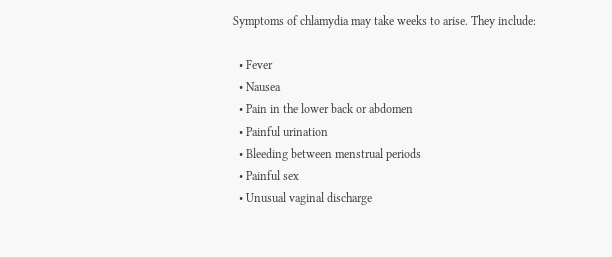Symptoms of chlamydia may take weeks to arise. They include:

  • Fever
  • Nausea
  • Pain in the lower back or abdomen
  • Painful urination
  • Bleeding between menstrual periods
  • Painful sex
  • Unusual vaginal discharge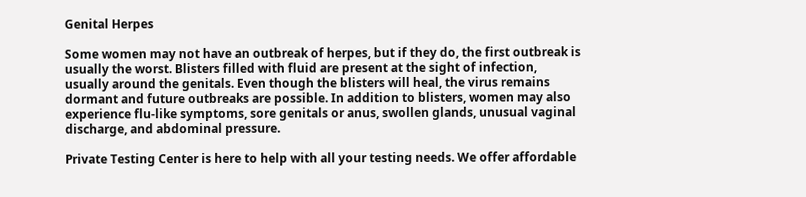Genital Herpes

Some women may not have an outbreak of herpes, but if they do, the first outbreak is usually the worst. Blisters filled with fluid are present at the sight of infection, usually around the genitals. Even though the blisters will heal, the virus remains dormant and future outbreaks are possible. In addition to blisters, women may also experience flu-like symptoms, sore genitals or anus, swollen glands, unusual vaginal discharge, and abdominal pressure.

Private Testing Center is here to help with all your testing needs. We offer affordable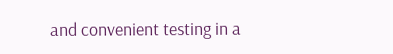and convenient testing in a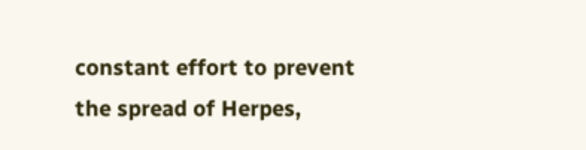constant effort to prevent the spread of Herpes,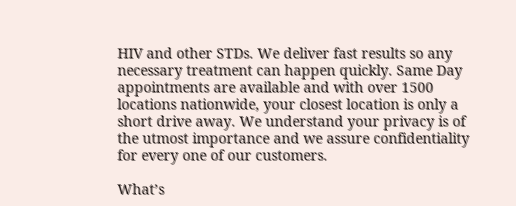HIV and other STDs. We deliver fast results so any necessary treatment can happen quickly. Same Day appointments are available and with over 1500 locations nationwide, your closest location is only a short drive away. We understand your privacy is of the utmost importance and we assure confidentiality for every one of our customers.

What’s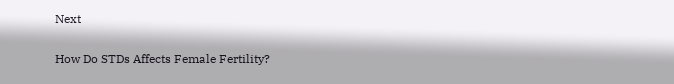Next

How Do STDs Affects Female Fertility?